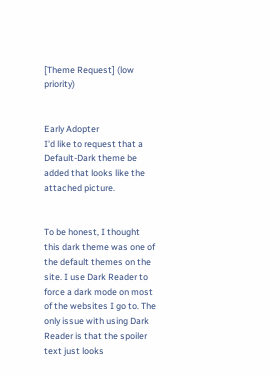[Theme Request] (low priority)


Early Adopter
I'd like to request that a Default-Dark theme be added that looks like the attached picture.


To be honest, I thought this dark theme was one of the default themes on the site. I use Dark Reader to force a dark mode on most of the websites I go to. The only issue with using Dark Reader is that the spoiler text just looks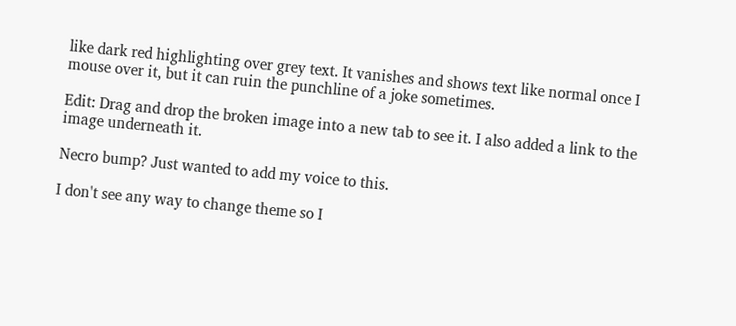like dark red highlighting over grey text. It vanishes and shows text like normal once I mouse over it, but it can ruin the punchline of a joke sometimes.

Edit: Drag and drop the broken image into a new tab to see it. I also added a link to the image underneath it.

Necro bump? Just wanted to add my voice to this.

I don't see any way to change theme so I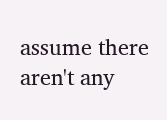assume there aren't any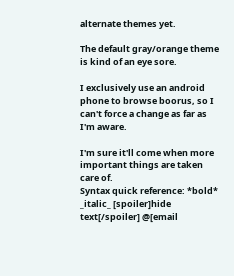alternate themes yet.

The default gray/orange theme is kind of an eye sore.

I exclusively use an android phone to browse boorus, so I can't force a change as far as I'm aware.

I'm sure it'll come when more important things are taken care of.
Syntax quick reference: *bold* _italic_ [spoiler]hide text[/spoiler] @[email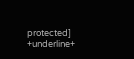protected] +underline+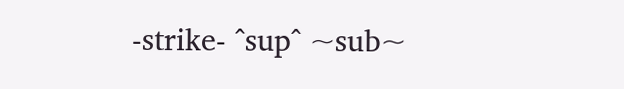-strike- ^sup^ ~sub~